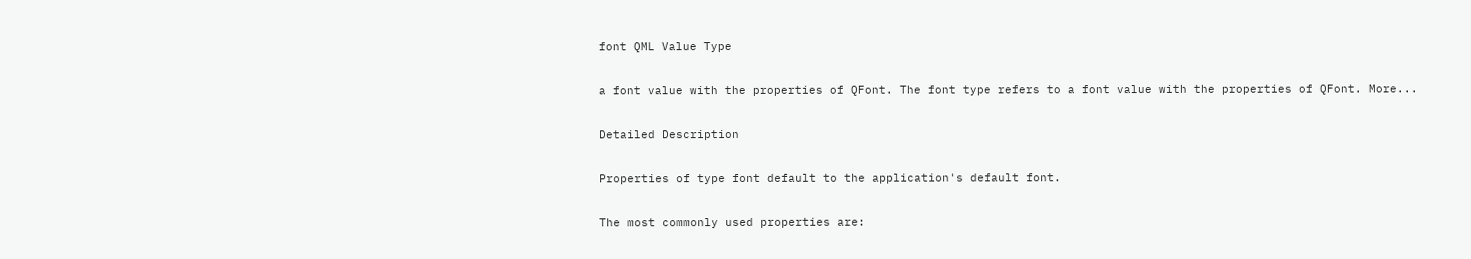font QML Value Type

a font value with the properties of QFont. The font type refers to a font value with the properties of QFont. More...

Detailed Description

Properties of type font default to the application's default font.

The most commonly used properties are: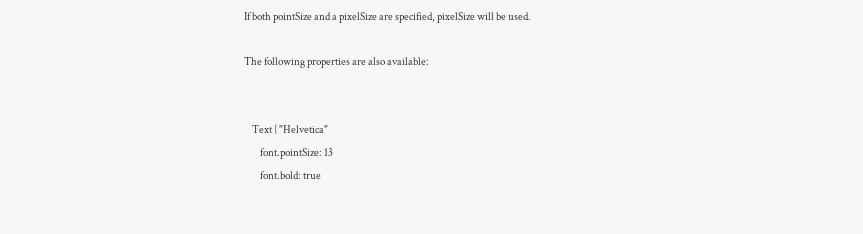If both pointSize and a pixelSize are specified, pixelSize will be used.

The following properties are also available:


    Text { "Helvetica"
        font.pointSize: 13
        font.bold: true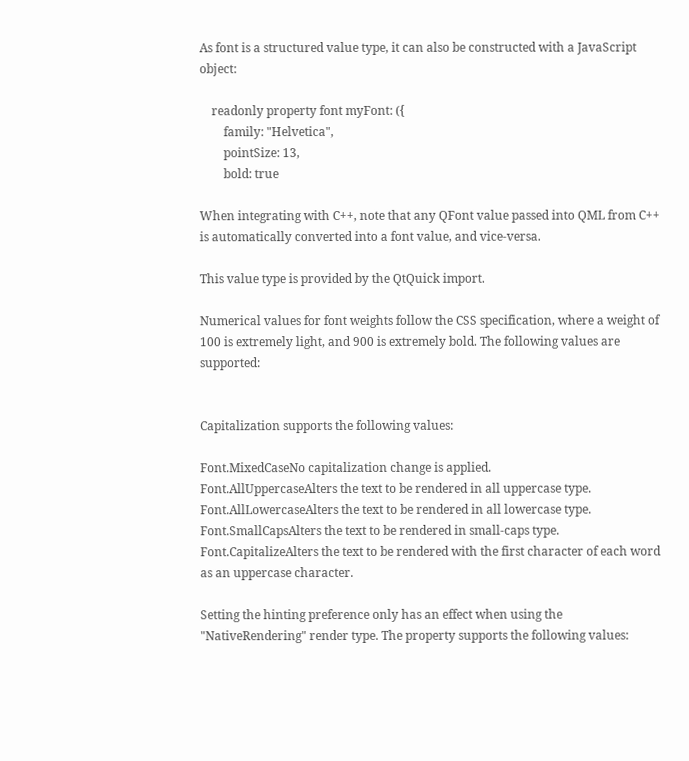As font is a structured value type, it can also be constructed with a JavaScript object:

    readonly property font myFont: ({
        family: "Helvetica",
        pointSize: 13,
        bold: true

When integrating with C++, note that any QFont value passed into QML from C++ is automatically converted into a font value, and vice-versa.

This value type is provided by the QtQuick import.

Numerical values for font weights follow the CSS specification, where a weight of 100 is extremely light, and 900 is extremely bold. The following values are supported:


Capitalization supports the following values:

Font.MixedCaseNo capitalization change is applied.
Font.AllUppercaseAlters the text to be rendered in all uppercase type.
Font.AllLowercaseAlters the text to be rendered in all lowercase type.
Font.SmallCapsAlters the text to be rendered in small-caps type.
Font.CapitalizeAlters the text to be rendered with the first character of each word as an uppercase character.

Setting the hinting preference only has an effect when using the "NativeRendering" render type. The property supports the following values: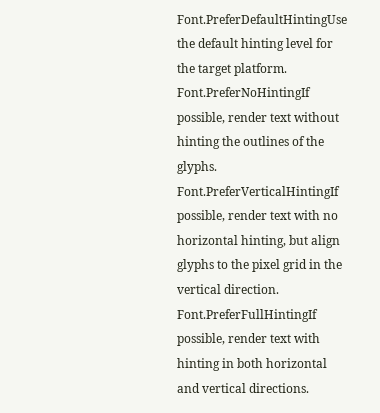Font.PreferDefaultHintingUse the default hinting level for the target platform.
Font.PreferNoHintingIf possible, render text without hinting the outlines of the glyphs.
Font.PreferVerticalHintingIf possible, render text with no horizontal hinting, but align glyphs to the pixel grid in the vertical direction.
Font.PreferFullHintingIf possible, render text with hinting in both horizontal and vertical directions.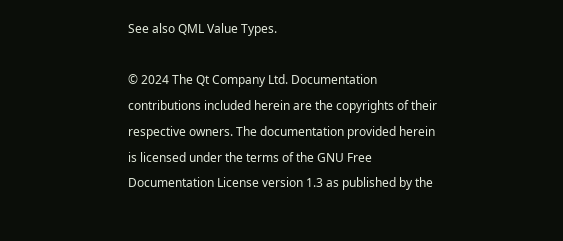See also QML Value Types.

© 2024 The Qt Company Ltd. Documentation contributions included herein are the copyrights of their respective owners. The documentation provided herein is licensed under the terms of the GNU Free Documentation License version 1.3 as published by the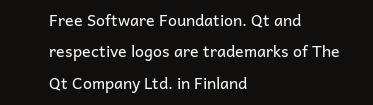Free Software Foundation. Qt and respective logos are trademarks of The Qt Company Ltd. in Finland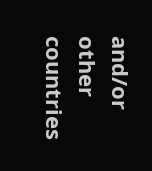and/or other countries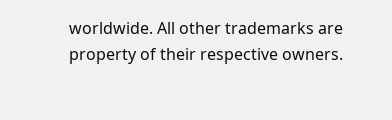worldwide. All other trademarks are property of their respective owners.